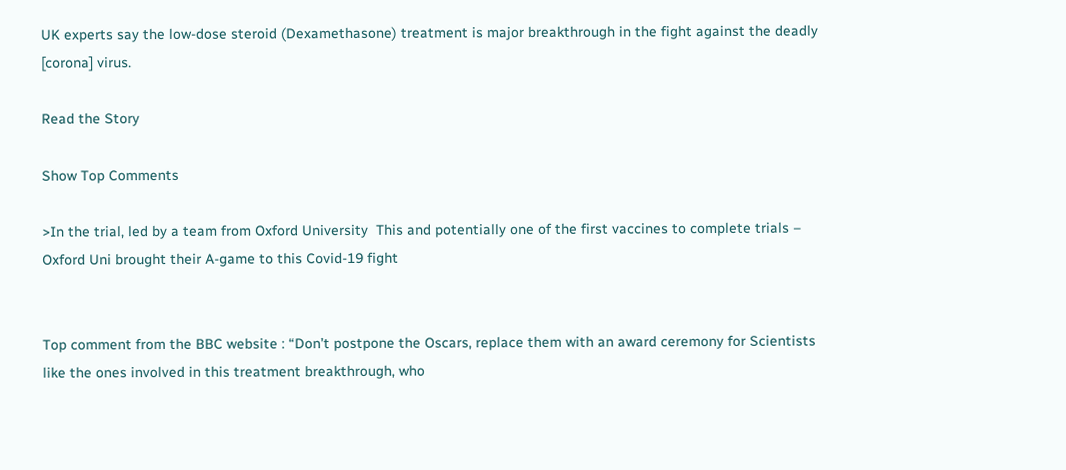UK experts say the low-dose steroid (Dexamethasone) treatment is major breakthrough in the fight against the deadly [corona] virus.

Read the Story

Show Top Comments

>In the trial, led by a team from Oxford University  This and potentially one of the first vaccines to complete trials – Oxford Uni brought their A-game to this Covid-19 fight


Top comment from the BBC website : “Don’t postpone the Oscars, replace them with an award ceremony for Scientists like the ones involved in this treatment breakthrough, who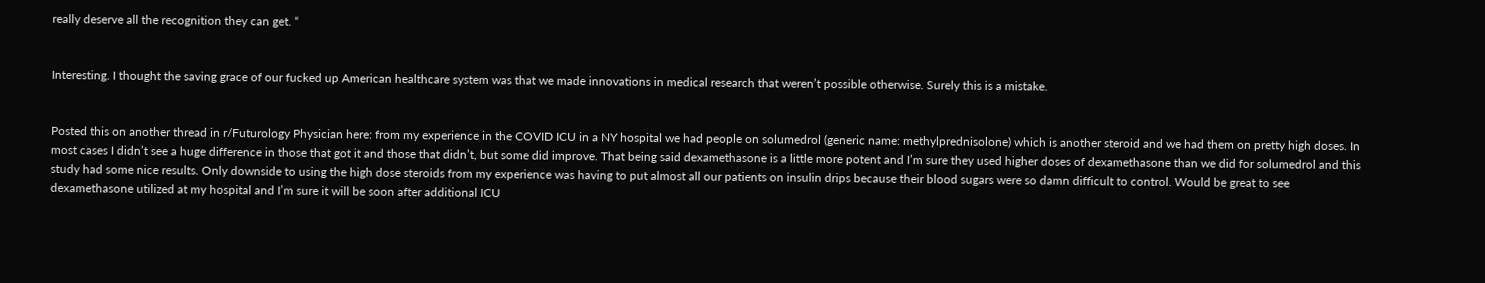really deserve all the recognition they can get. “


Interesting. I thought the saving grace of our fucked up American healthcare system was that we made innovations in medical research that weren’t possible otherwise. Surely this is a mistake.


Posted this on another thread in r/Futurology Physician here: from my experience in the COVID ICU in a NY hospital we had people on solumedrol (generic name: methylprednisolone) which is another steroid and we had them on pretty high doses. In most cases I didn’t see a huge difference in those that got it and those that didn’t, but some did improve. That being said dexamethasone is a little more potent and I’m sure they used higher doses of dexamethasone than we did for solumedrol and this study had some nice results. Only downside to using the high dose steroids from my experience was having to put almost all our patients on insulin drips because their blood sugars were so damn difficult to control. Would be great to see dexamethasone utilized at my hospital and I’m sure it will be soon after additional ICU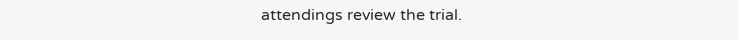attendings review the trial.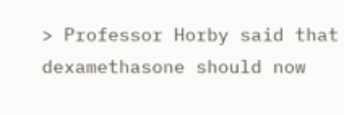> Professor Horby said that dexamethasone should now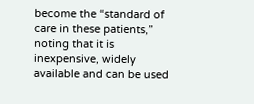become the “standard of care in these patients,” noting that it is inexpensive, widely available and can be used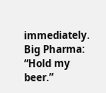immediately. Big Pharma: “Hold my beer.”